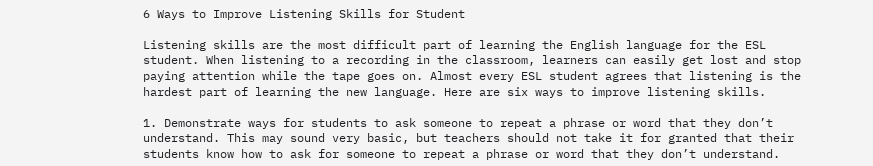6 Ways to Improve Listening Skills for Student

Listening skills are the most difficult part of learning the English language for the ESL student. When listening to a recording in the classroom, learners can easily get lost and stop paying attention while the tape goes on. Almost every ESL student agrees that listening is the hardest part of learning the new language. Here are six ways to improve listening skills.

1. Demonstrate ways for students to ask someone to repeat a phrase or word that they don’t understand. This may sound very basic, but teachers should not take it for granted that their students know how to ask for someone to repeat a phrase or word that they don’t understand.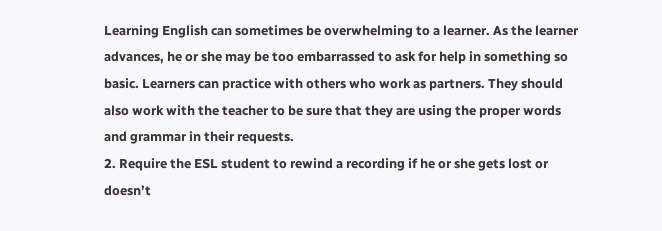Learning English can sometimes be overwhelming to a learner. As the learner advances, he or she may be too embarrassed to ask for help in something so basic. Learners can practice with others who work as partners. They should also work with the teacher to be sure that they are using the proper words and grammar in their requests.
2. Require the ESL student to rewind a recording if he or she gets lost or doesn’t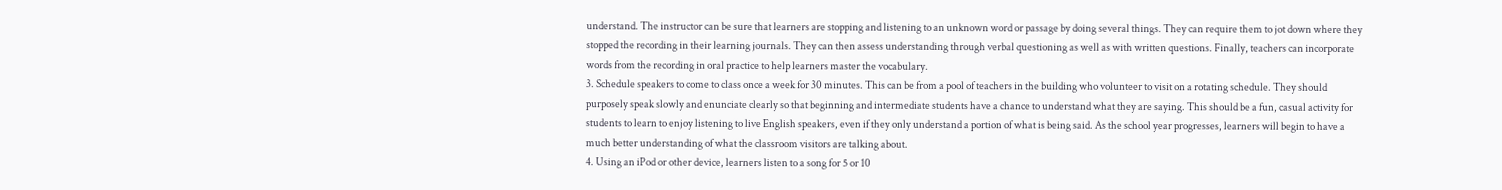understand. The instructor can be sure that learners are stopping and listening to an unknown word or passage by doing several things. They can require them to jot down where they stopped the recording in their learning journals. They can then assess understanding through verbal questioning as well as with written questions. Finally, teachers can incorporate words from the recording in oral practice to help learners master the vocabulary.
3. Schedule speakers to come to class once a week for 30 minutes. This can be from a pool of teachers in the building who volunteer to visit on a rotating schedule. They should purposely speak slowly and enunciate clearly so that beginning and intermediate students have a chance to understand what they are saying. This should be a fun, casual activity for students to learn to enjoy listening to live English speakers, even if they only understand a portion of what is being said. As the school year progresses, learners will begin to have a much better understanding of what the classroom visitors are talking about.
4. Using an iPod or other device, learners listen to a song for 5 or 10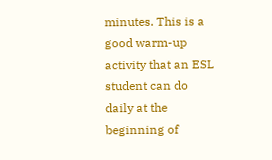minutes. This is a good warm-up activity that an ESL student can do daily at the beginning of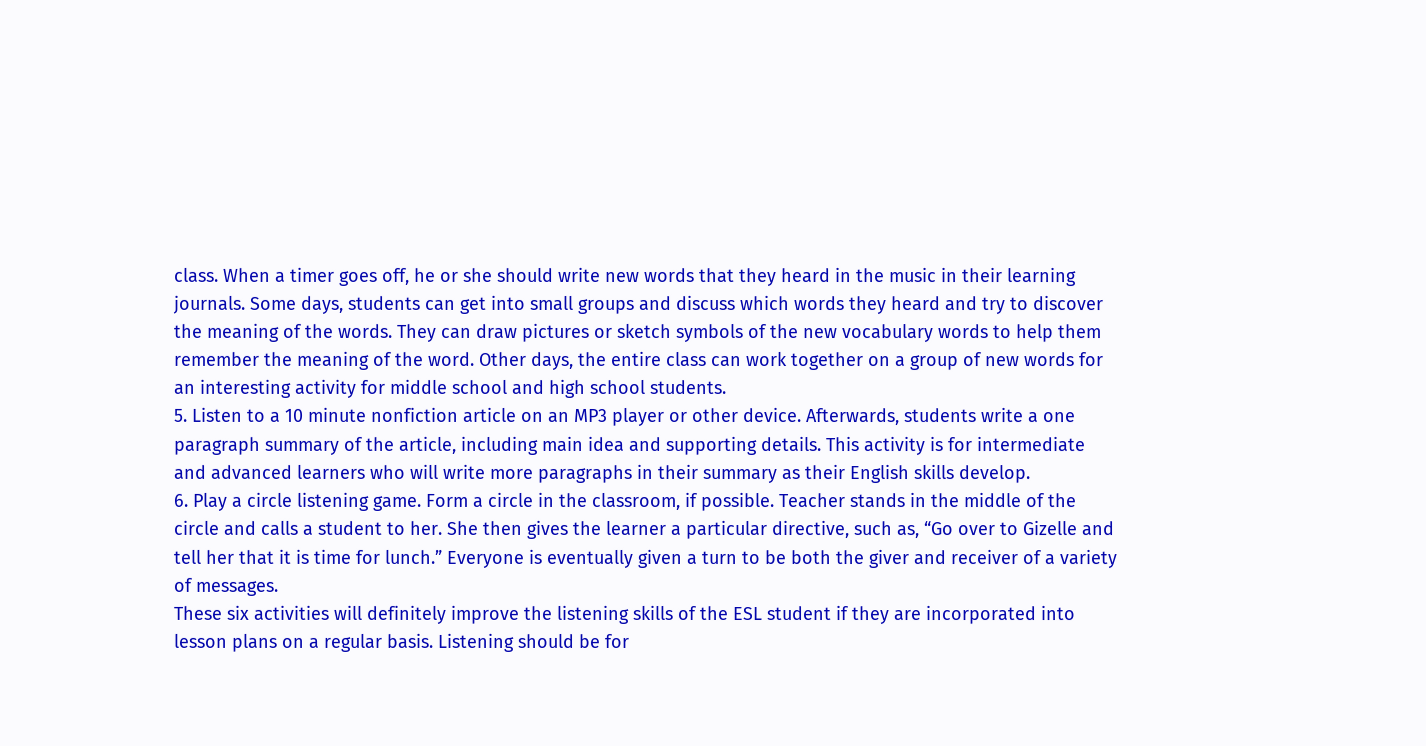class. When a timer goes off, he or she should write new words that they heard in the music in their learning journals. Some days, students can get into small groups and discuss which words they heard and try to discover the meaning of the words. They can draw pictures or sketch symbols of the new vocabulary words to help them remember the meaning of the word. Other days, the entire class can work together on a group of new words for an interesting activity for middle school and high school students.
5. Listen to a 10 minute nonfiction article on an MP3 player or other device. Afterwards, students write a one paragraph summary of the article, including main idea and supporting details. This activity is for intermediate and advanced learners who will write more paragraphs in their summary as their English skills develop.
6. Play a circle listening game. Form a circle in the classroom, if possible. Teacher stands in the middle of the circle and calls a student to her. She then gives the learner a particular directive, such as, “Go over to Gizelle and tell her that it is time for lunch.” Everyone is eventually given a turn to be both the giver and receiver of a variety of messages.
These six activities will definitely improve the listening skills of the ESL student if they are incorporated into lesson plans on a regular basis. Listening should be for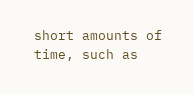short amounts of time, such as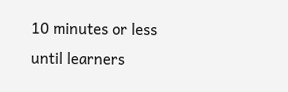10 minutes or less until learners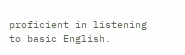proficient in listening to basic English.